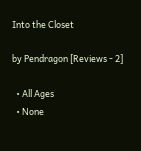Into the Closet

by Pendragon [Reviews - 2]

  • All Ages
  • None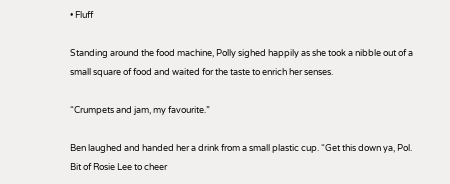• Fluff

Standing around the food machine, Polly sighed happily as she took a nibble out of a small square of food and waited for the taste to enrich her senses.

“Crumpets and jam, my favourite.”

Ben laughed and handed her a drink from a small plastic cup. “Get this down ya, Pol. Bit of Rosie Lee to cheer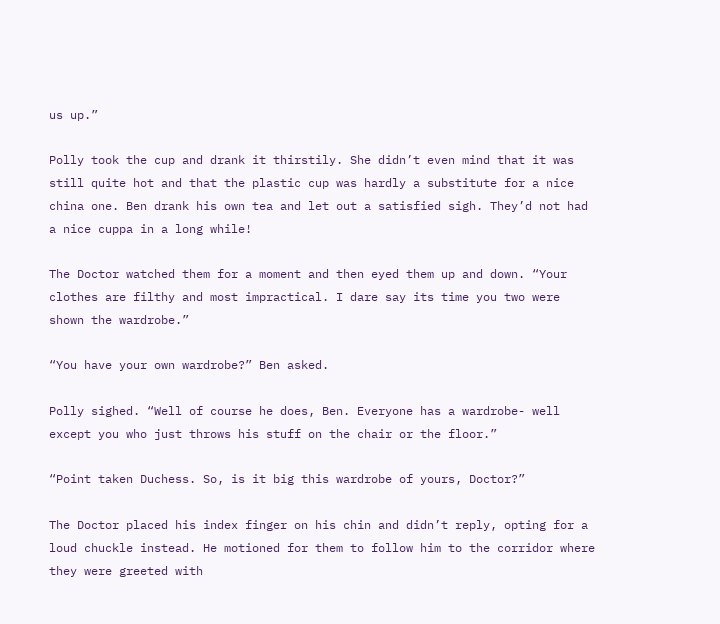us up.”

Polly took the cup and drank it thirstily. She didn’t even mind that it was still quite hot and that the plastic cup was hardly a substitute for a nice china one. Ben drank his own tea and let out a satisfied sigh. They’d not had a nice cuppa in a long while!

The Doctor watched them for a moment and then eyed them up and down. “Your clothes are filthy and most impractical. I dare say its time you two were shown the wardrobe.”

“You have your own wardrobe?” Ben asked.

Polly sighed. “Well of course he does, Ben. Everyone has a wardrobe- well except you who just throws his stuff on the chair or the floor.”

“Point taken Duchess. So, is it big this wardrobe of yours, Doctor?”

The Doctor placed his index finger on his chin and didn’t reply, opting for a loud chuckle instead. He motioned for them to follow him to the corridor where they were greeted with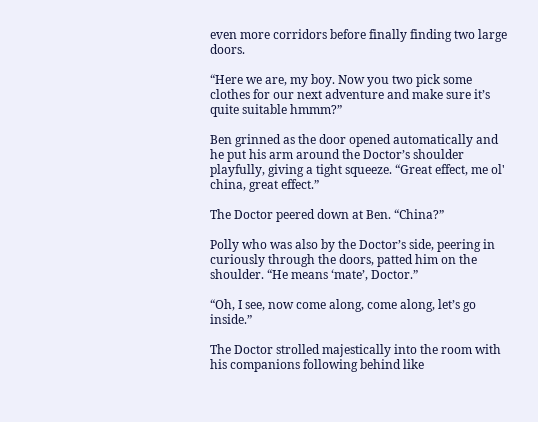even more corridors before finally finding two large doors.

“Here we are, my boy. Now you two pick some clothes for our next adventure and make sure it’s quite suitable hmmm?”

Ben grinned as the door opened automatically and he put his arm around the Doctor’s shoulder playfully, giving a tight squeeze. “Great effect, me ol' china, great effect.”

The Doctor peered down at Ben. “China?”

Polly who was also by the Doctor’s side, peering in curiously through the doors, patted him on the shoulder. “He means ‘mate’, Doctor.”

“Oh, I see, now come along, come along, let’s go inside.”

The Doctor strolled majestically into the room with his companions following behind like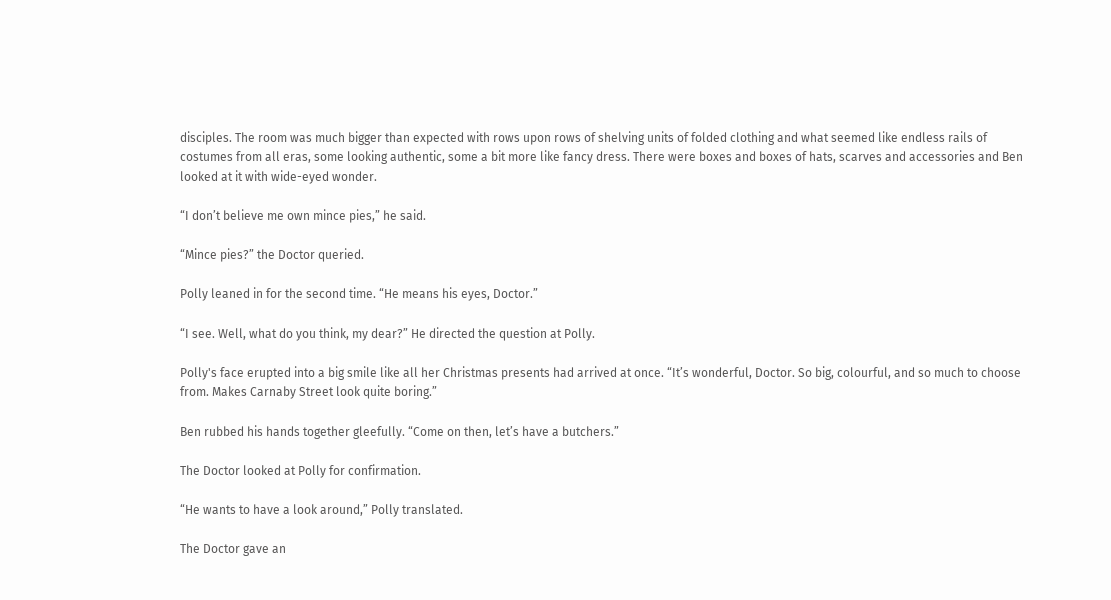disciples. The room was much bigger than expected with rows upon rows of shelving units of folded clothing and what seemed like endless rails of costumes from all eras, some looking authentic, some a bit more like fancy dress. There were boxes and boxes of hats, scarves and accessories and Ben looked at it with wide-eyed wonder.

“I don’t believe me own mince pies,” he said.

“Mince pies?” the Doctor queried.

Polly leaned in for the second time. “He means his eyes, Doctor.”

“I see. Well, what do you think, my dear?” He directed the question at Polly.

Polly's face erupted into a big smile like all her Christmas presents had arrived at once. “It’s wonderful, Doctor. So big, colourful, and so much to choose from. Makes Carnaby Street look quite boring.”

Ben rubbed his hands together gleefully. “Come on then, let’s have a butchers.”

The Doctor looked at Polly for confirmation.

“He wants to have a look around,” Polly translated.

The Doctor gave an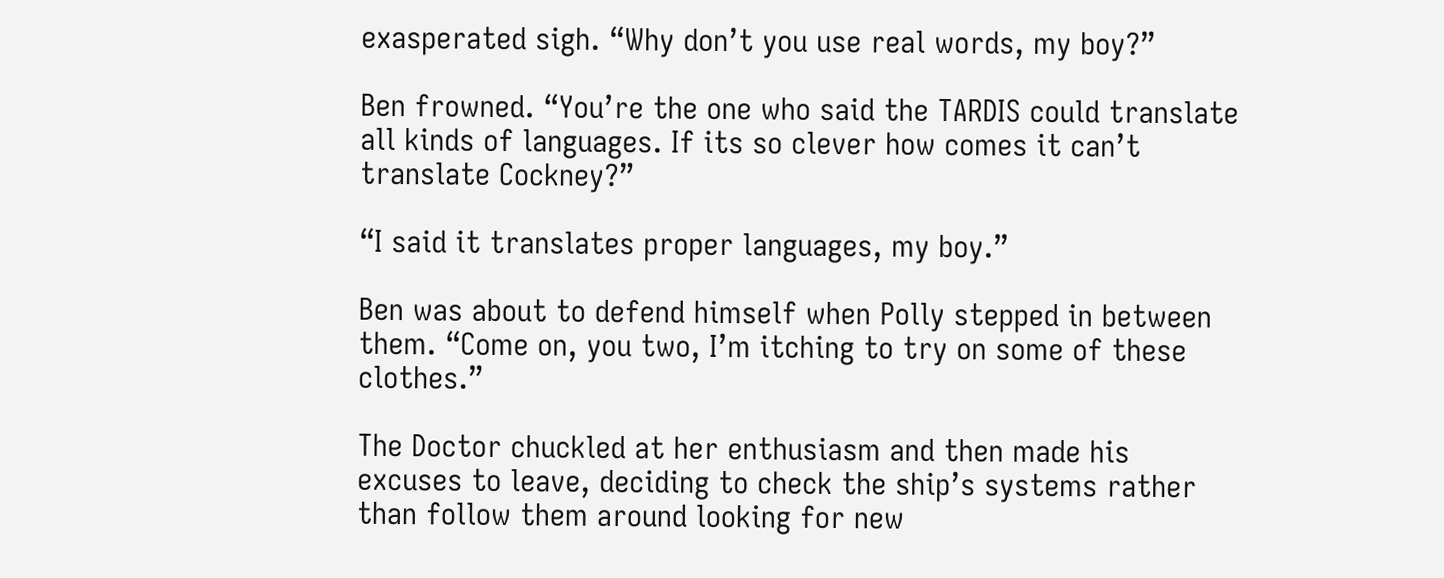exasperated sigh. “Why don’t you use real words, my boy?”

Ben frowned. “You’re the one who said the TARDIS could translate all kinds of languages. If its so clever how comes it can’t translate Cockney?”

“I said it translates proper languages, my boy.”

Ben was about to defend himself when Polly stepped in between them. “Come on, you two, I’m itching to try on some of these clothes.”

The Doctor chuckled at her enthusiasm and then made his excuses to leave, deciding to check the ship’s systems rather than follow them around looking for new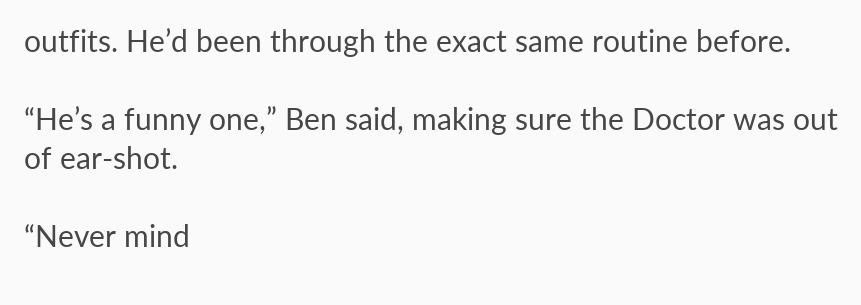outfits. He’d been through the exact same routine before.

“He’s a funny one,” Ben said, making sure the Doctor was out of ear-shot.

“Never mind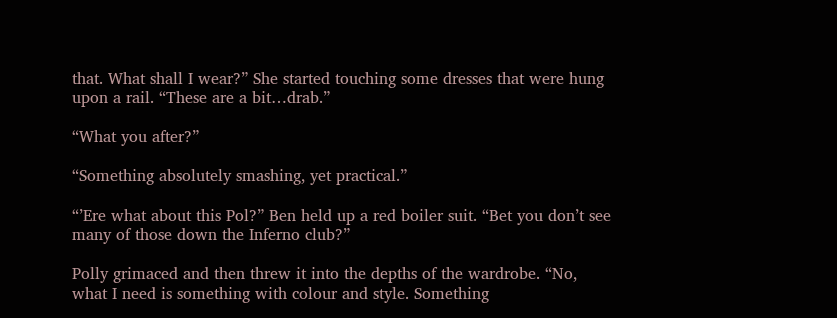that. What shall I wear?” She started touching some dresses that were hung upon a rail. “These are a bit…drab.”

“What you after?”

“Something absolutely smashing, yet practical.”

“’Ere what about this Pol?” Ben held up a red boiler suit. “Bet you don’t see many of those down the Inferno club?”

Polly grimaced and then threw it into the depths of the wardrobe. “No, what I need is something with colour and style. Something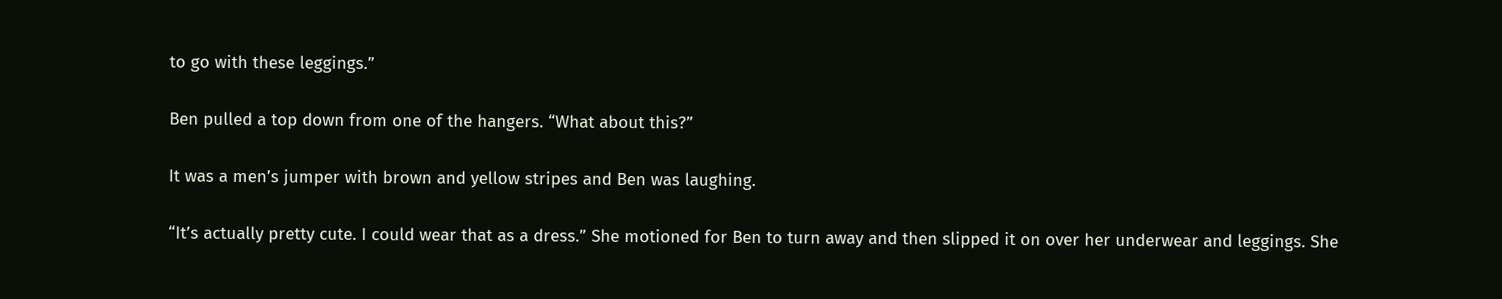to go with these leggings.”

Ben pulled a top down from one of the hangers. “What about this?”

It was a men’s jumper with brown and yellow stripes and Ben was laughing.

“It’s actually pretty cute. I could wear that as a dress.” She motioned for Ben to turn away and then slipped it on over her underwear and leggings. She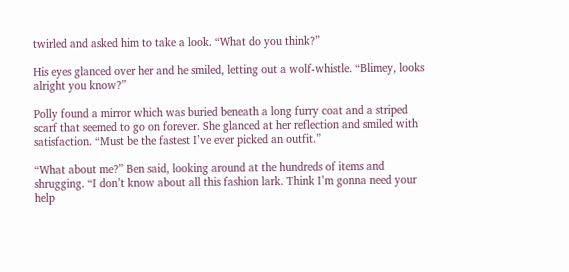twirled and asked him to take a look. “What do you think?”

His eyes glanced over her and he smiled, letting out a wolf-whistle. “Blimey, looks alright you know?”

Polly found a mirror which was buried beneath a long furry coat and a striped scarf that seemed to go on forever. She glanced at her reflection and smiled with satisfaction. “Must be the fastest I’ve ever picked an outfit.”

“What about me?” Ben said, looking around at the hundreds of items and shrugging. “I don’t know about all this fashion lark. Think I’m gonna need your help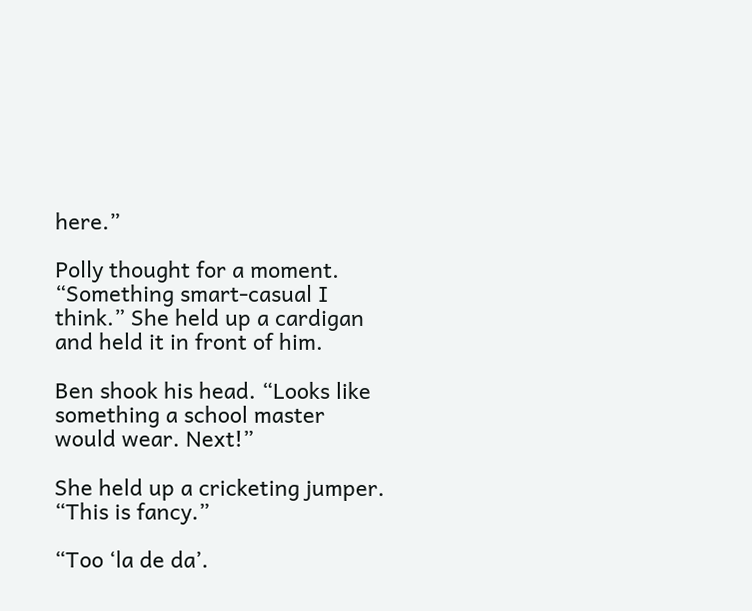here.”

Polly thought for a moment. “Something smart-casual I think.” She held up a cardigan and held it in front of him.

Ben shook his head. “Looks like something a school master would wear. Next!”

She held up a cricketing jumper. “This is fancy.”

“Too ‘la de da’.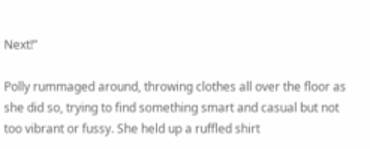Next!”

Polly rummaged around, throwing clothes all over the floor as she did so, trying to find something smart and casual but not too vibrant or fussy. She held up a ruffled shirt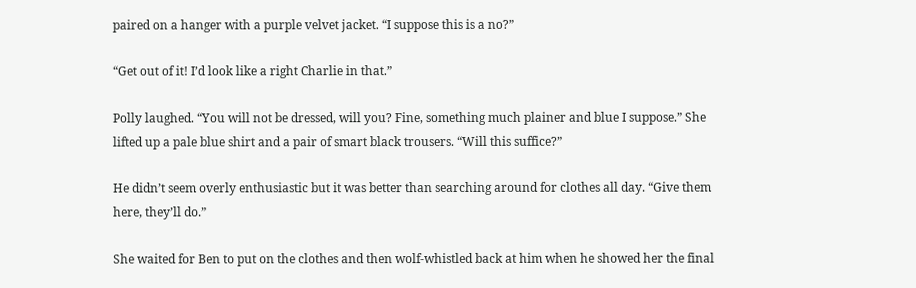paired on a hanger with a purple velvet jacket. “I suppose this is a no?”

“Get out of it! I’d look like a right Charlie in that.”

Polly laughed. “You will not be dressed, will you? Fine, something much plainer and blue I suppose.” She lifted up a pale blue shirt and a pair of smart black trousers. “Will this suffice?”

He didn’t seem overly enthusiastic but it was better than searching around for clothes all day. “Give them here, they’ll do.”

She waited for Ben to put on the clothes and then wolf-whistled back at him when he showed her the final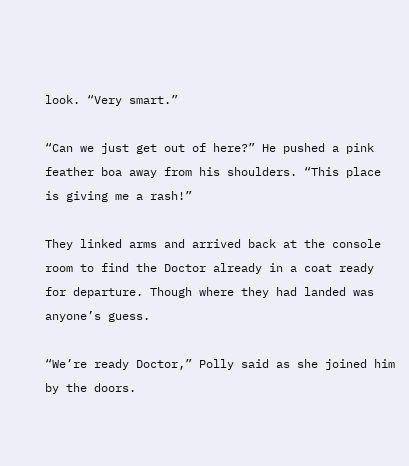look. “Very smart.”

“Can we just get out of here?” He pushed a pink feather boa away from his shoulders. “This place is giving me a rash!”

They linked arms and arrived back at the console room to find the Doctor already in a coat ready for departure. Though where they had landed was anyone’s guess.

“We’re ready Doctor,” Polly said as she joined him by the doors.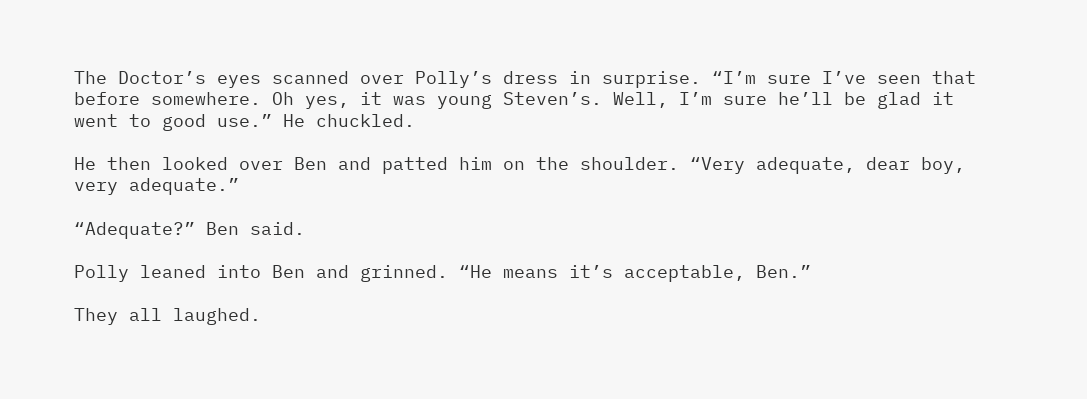The Doctor’s eyes scanned over Polly’s dress in surprise. “I’m sure I’ve seen that before somewhere. Oh yes, it was young Steven’s. Well, I’m sure he’ll be glad it went to good use.” He chuckled.

He then looked over Ben and patted him on the shoulder. “Very adequate, dear boy, very adequate.”

“Adequate?” Ben said.

Polly leaned into Ben and grinned. “He means it’s acceptable, Ben.”

They all laughed.